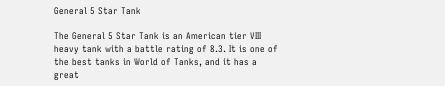General 5 Star Tank

The General 5 Star Tank is an American tier VIII heavy tank with a battle rating of 8.3. It is one of the best tanks in World of Tanks, and it has a great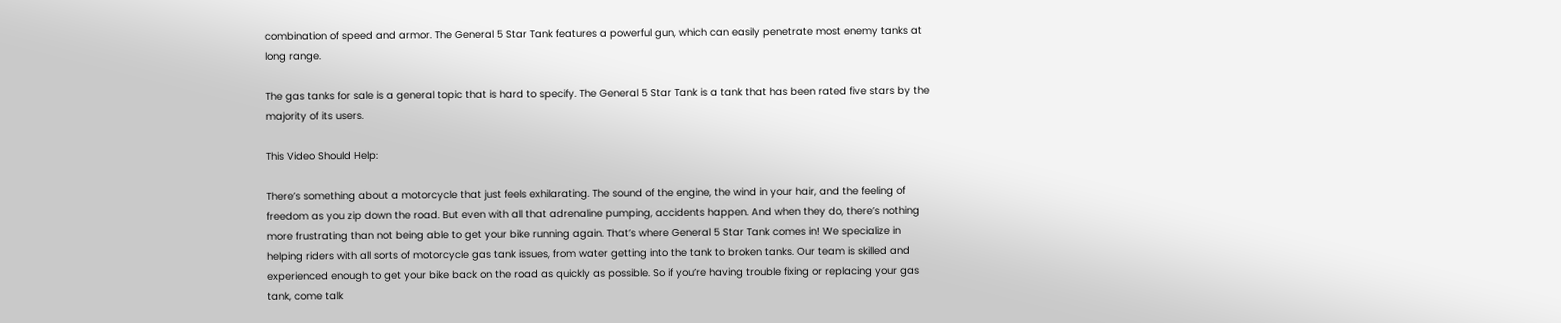combination of speed and armor. The General 5 Star Tank features a powerful gun, which can easily penetrate most enemy tanks at long range.

The gas tanks for sale is a general topic that is hard to specify. The General 5 Star Tank is a tank that has been rated five stars by the majority of its users.

This Video Should Help:

There’s something about a motorcycle that just feels exhilarating. The sound of the engine, the wind in your hair, and the feeling of freedom as you zip down the road. But even with all that adrenaline pumping, accidents happen. And when they do, there’s nothing more frustrating than not being able to get your bike running again. That’s where General 5 Star Tank comes in! We specialize in helping riders with all sorts of motorcycle gas tank issues, from water getting into the tank to broken tanks. Our team is skilled and experienced enough to get your bike back on the road as quickly as possible. So if you’re having trouble fixing or replacing your gas tank, come talk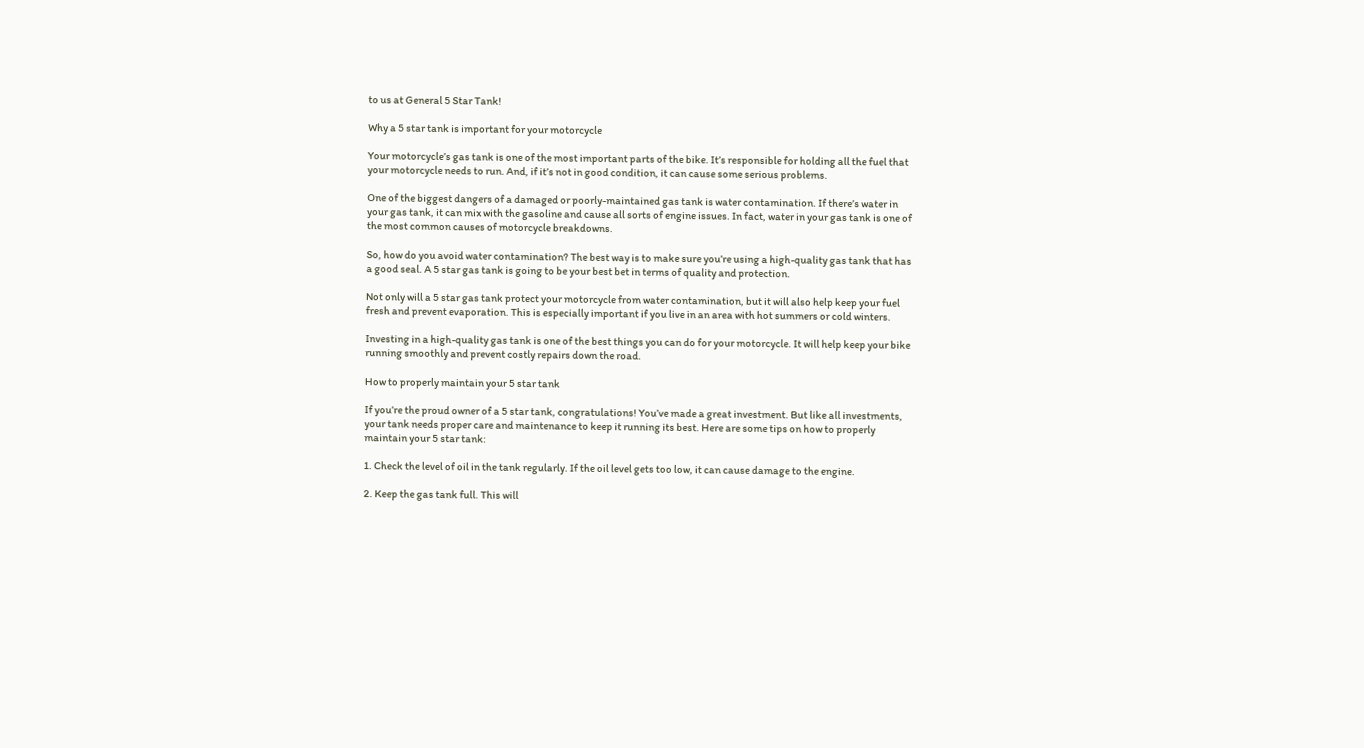to us at General 5 Star Tank!

Why a 5 star tank is important for your motorcycle

Your motorcycle’s gas tank is one of the most important parts of the bike. It’s responsible for holding all the fuel that your motorcycle needs to run. And, if it’s not in good condition, it can cause some serious problems.

One of the biggest dangers of a damaged or poorly-maintained gas tank is water contamination. If there’s water in your gas tank, it can mix with the gasoline and cause all sorts of engine issues. In fact, water in your gas tank is one of the most common causes of motorcycle breakdowns.

So, how do you avoid water contamination? The best way is to make sure you’re using a high-quality gas tank that has a good seal. A 5 star gas tank is going to be your best bet in terms of quality and protection.

Not only will a 5 star gas tank protect your motorcycle from water contamination, but it will also help keep your fuel fresh and prevent evaporation. This is especially important if you live in an area with hot summers or cold winters.

Investing in a high-quality gas tank is one of the best things you can do for your motorcycle. It will help keep your bike running smoothly and prevent costly repairs down the road.

How to properly maintain your 5 star tank

If you’re the proud owner of a 5 star tank, congratulations! You’ve made a great investment. But like all investments, your tank needs proper care and maintenance to keep it running its best. Here are some tips on how to properly maintain your 5 star tank:

1. Check the level of oil in the tank regularly. If the oil level gets too low, it can cause damage to the engine.

2. Keep the gas tank full. This will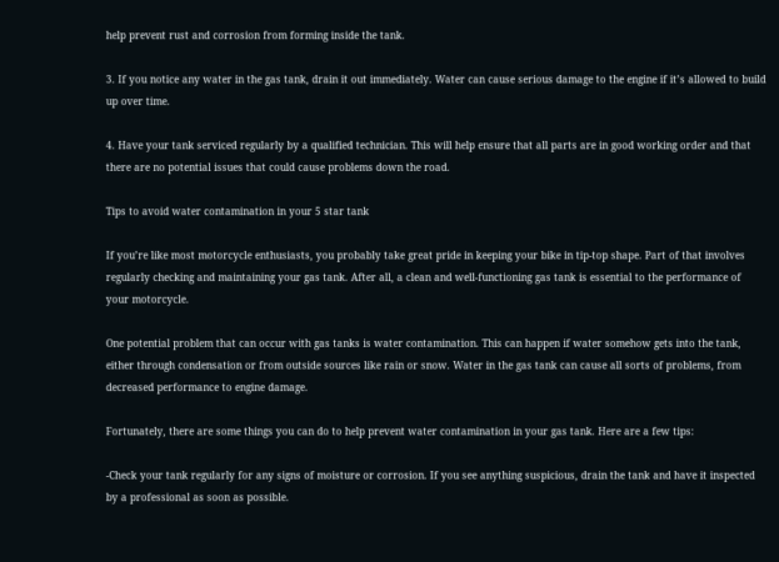help prevent rust and corrosion from forming inside the tank.

3. If you notice any water in the gas tank, drain it out immediately. Water can cause serious damage to the engine if it’s allowed to build up over time.

4. Have your tank serviced regularly by a qualified technician. This will help ensure that all parts are in good working order and that there are no potential issues that could cause problems down the road.

Tips to avoid water contamination in your 5 star tank

If you’re like most motorcycle enthusiasts, you probably take great pride in keeping your bike in tip-top shape. Part of that involves regularly checking and maintaining your gas tank. After all, a clean and well-functioning gas tank is essential to the performance of your motorcycle.

One potential problem that can occur with gas tanks is water contamination. This can happen if water somehow gets into the tank, either through condensation or from outside sources like rain or snow. Water in the gas tank can cause all sorts of problems, from decreased performance to engine damage.

Fortunately, there are some things you can do to help prevent water contamination in your gas tank. Here are a few tips:

-Check your tank regularly for any signs of moisture or corrosion. If you see anything suspicious, drain the tank and have it inspected by a professional as soon as possible.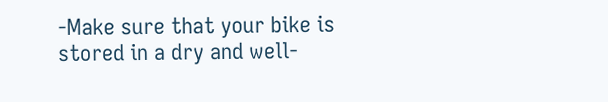-Make sure that your bike is stored in a dry and well-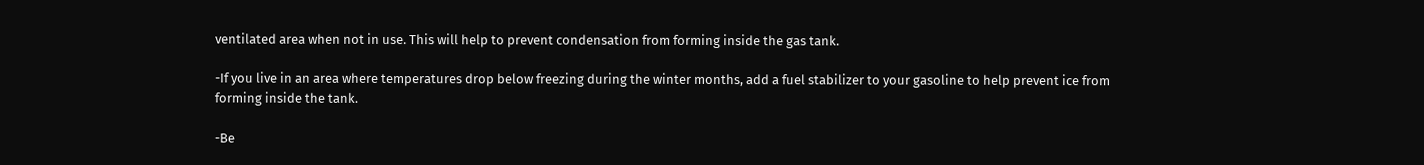ventilated area when not in use. This will help to prevent condensation from forming inside the gas tank.

-If you live in an area where temperatures drop below freezing during the winter months, add a fuel stabilizer to your gasoline to help prevent ice from forming inside the tank.

-Be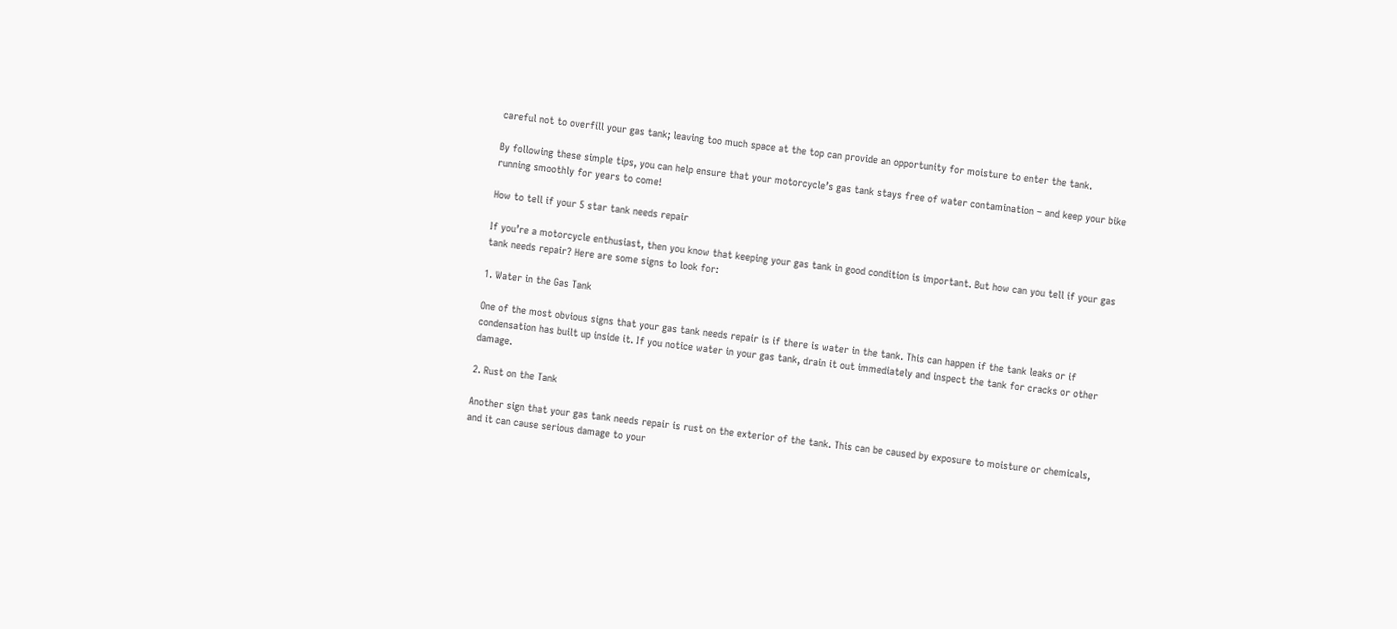careful not to overfill your gas tank; leaving too much space at the top can provide an opportunity for moisture to enter the tank.

By following these simple tips, you can help ensure that your motorcycle’s gas tank stays free of water contamination – and keep your bike running smoothly for years to come!

How to tell if your 5 star tank needs repair

If you’re a motorcycle enthusiast, then you know that keeping your gas tank in good condition is important. But how can you tell if your gas tank needs repair? Here are some signs to look for:

1. Water in the Gas Tank

One of the most obvious signs that your gas tank needs repair is if there is water in the tank. This can happen if the tank leaks or if condensation has built up inside it. If you notice water in your gas tank, drain it out immediately and inspect the tank for cracks or other damage.

2. Rust on the Tank

Another sign that your gas tank needs repair is rust on the exterior of the tank. This can be caused by exposure to moisture or chemicals, and it can cause serious damage to your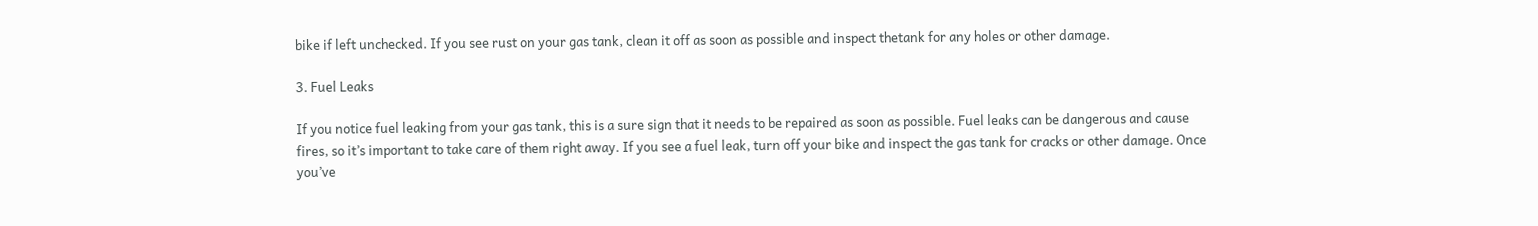bike if left unchecked. If you see rust on your gas tank, clean it off as soon as possible and inspect thetank for any holes or other damage.

3. Fuel Leaks

If you notice fuel leaking from your gas tank, this is a sure sign that it needs to be repaired as soon as possible. Fuel leaks can be dangerous and cause fires, so it’s important to take care of them right away. If you see a fuel leak, turn off your bike and inspect the gas tank for cracks or other damage. Once you’ve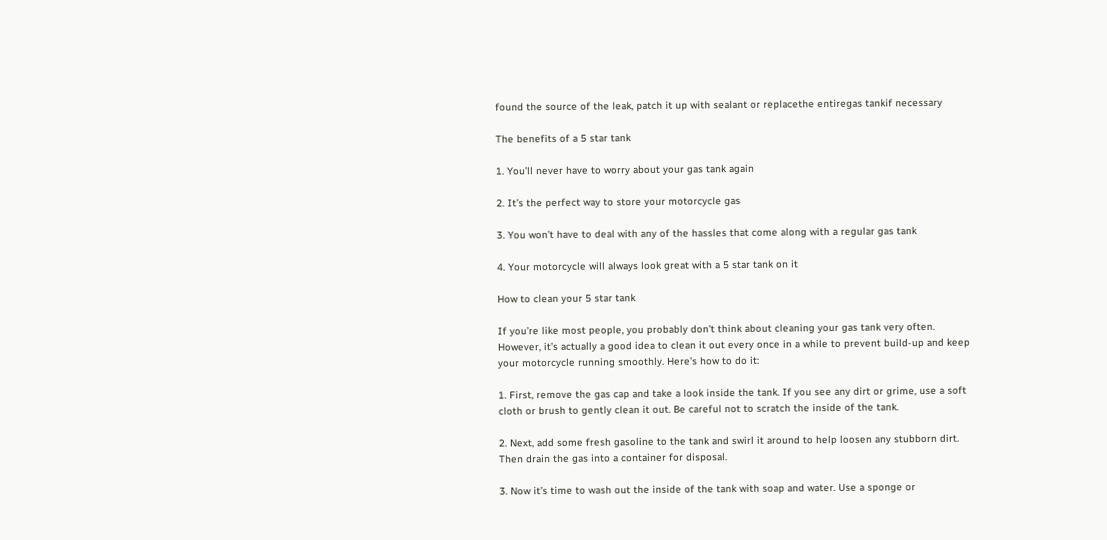found the source of the leak, patch it up with sealant or replacethe entiregas tankif necessary

The benefits of a 5 star tank

1. You’ll never have to worry about your gas tank again

2. It’s the perfect way to store your motorcycle gas

3. You won’t have to deal with any of the hassles that come along with a regular gas tank

4. Your motorcycle will always look great with a 5 star tank on it

How to clean your 5 star tank

If you’re like most people, you probably don’t think about cleaning your gas tank very often. However, it’s actually a good idea to clean it out every once in a while to prevent build-up and keep your motorcycle running smoothly. Here’s how to do it:

1. First, remove the gas cap and take a look inside the tank. If you see any dirt or grime, use a soft cloth or brush to gently clean it out. Be careful not to scratch the inside of the tank.

2. Next, add some fresh gasoline to the tank and swirl it around to help loosen any stubborn dirt. Then drain the gas into a container for disposal.

3. Now it’s time to wash out the inside of the tank with soap and water. Use a sponge or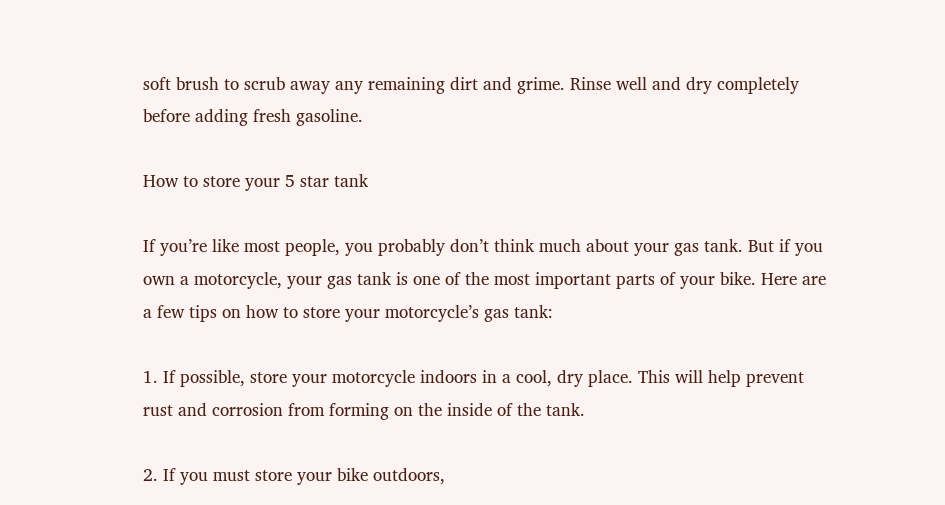soft brush to scrub away any remaining dirt and grime. Rinse well and dry completely before adding fresh gasoline.

How to store your 5 star tank

If you’re like most people, you probably don’t think much about your gas tank. But if you own a motorcycle, your gas tank is one of the most important parts of your bike. Here are a few tips on how to store your motorcycle’s gas tank:

1. If possible, store your motorcycle indoors in a cool, dry place. This will help prevent rust and corrosion from forming on the inside of the tank.

2. If you must store your bike outdoors,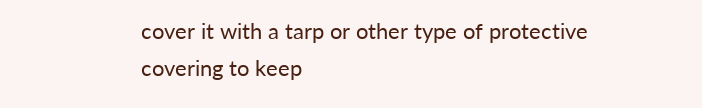cover it with a tarp or other type of protective covering to keep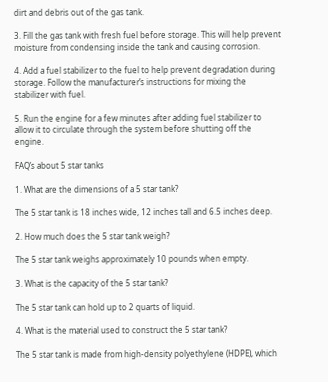dirt and debris out of the gas tank.

3. Fill the gas tank with fresh fuel before storage. This will help prevent moisture from condensing inside the tank and causing corrosion.

4. Add a fuel stabilizer to the fuel to help prevent degradation during storage. Follow the manufacturer’s instructions for mixing the stabilizer with fuel.

5. Run the engine for a few minutes after adding fuel stabilizer to allow it to circulate through the system before shutting off the engine.

FAQ’s about 5 star tanks

1. What are the dimensions of a 5 star tank?

The 5 star tank is 18 inches wide, 12 inches tall and 6.5 inches deep.

2. How much does the 5 star tank weigh?

The 5 star tank weighs approximately 10 pounds when empty.

3. What is the capacity of the 5 star tank?

The 5 star tank can hold up to 2 quarts of liquid.

4. What is the material used to construct the 5 star tank?

The 5 star tank is made from high-density polyethylene (HDPE), which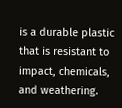is a durable plastic that is resistant to impact, chemicals, and weathering.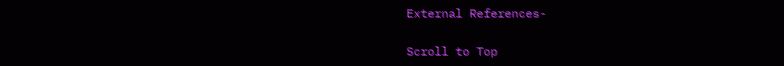External References-

Scroll to Top